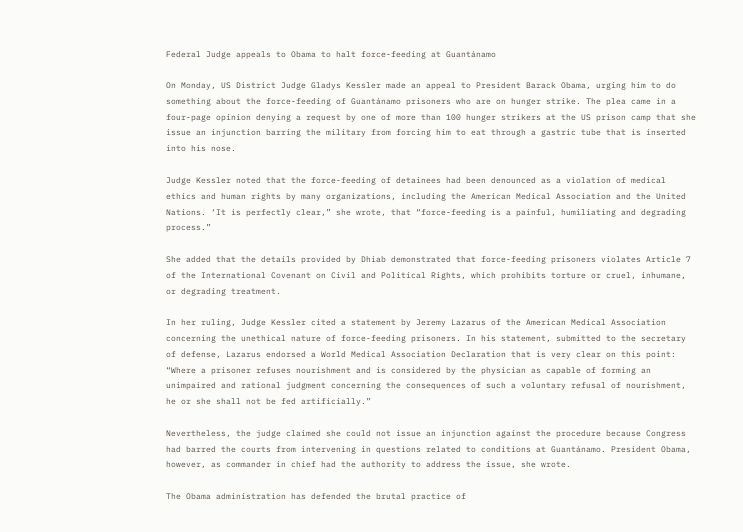Federal Judge appeals to Obama to halt force-feeding at Guantánamo

On Monday, US District Judge Gladys Kessler made an appeal to President Barack Obama, urging him to do something about the force-feeding of Guantánamo prisoners who are on hunger strike. The plea came in a four-page opinion denying a request by one of more than 100 hunger strikers at the US prison camp that she issue an injunction barring the military from forcing him to eat through a gastric tube that is inserted into his nose.

Judge Kessler noted that the force-feeding of detainees had been denounced as a violation of medical ethics and human rights by many organizations, including the American Medical Association and the United Nations. ‘It is perfectly clear,” she wrote, that “force-feeding is a painful, humiliating and degrading process.”

She added that the details provided by Dhiab demonstrated that force-feeding prisoners violates Article 7 of the International Covenant on Civil and Political Rights, which prohibits torture or cruel, inhumane, or degrading treatment.

In her ruling, Judge Kessler cited a statement by Jeremy Lazarus of the American Medical Association concerning the unethical nature of force-feeding prisoners. In his statement, submitted to the secretary of defense, Lazarus endorsed a World Medical Association Declaration that is very clear on this point: “Where a prisoner refuses nourishment and is considered by the physician as capable of forming an unimpaired and rational judgment concerning the consequences of such a voluntary refusal of nourishment, he or she shall not be fed artificially.”

Nevertheless, the judge claimed she could not issue an injunction against the procedure because Congress had barred the courts from intervening in questions related to conditions at Guantánamo. President Obama, however, as commander in chief had the authority to address the issue, she wrote.

The Obama administration has defended the brutal practice of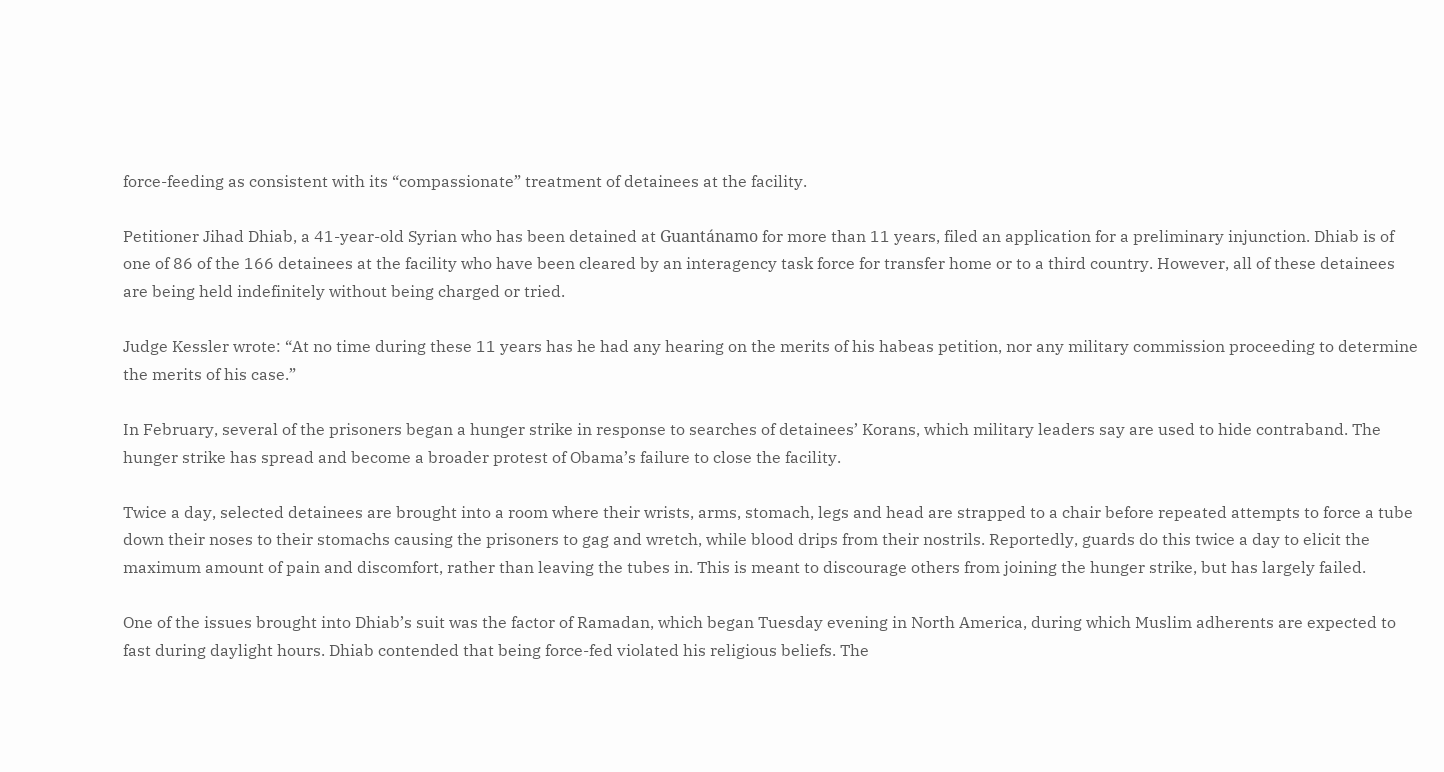force-feeding as consistent with its “compassionate” treatment of detainees at the facility.

Petitioner Jihad Dhiab, a 41-year-old Syrian who has been detained at Guantánamo for more than 11 years, filed an application for a preliminary injunction. Dhiab is of one of 86 of the 166 detainees at the facility who have been cleared by an interagency task force for transfer home or to a third country. However, all of these detainees are being held indefinitely without being charged or tried.

Judge Kessler wrote: “At no time during these 11 years has he had any hearing on the merits of his habeas petition, nor any military commission proceeding to determine the merits of his case.”

In February, several of the prisoners began a hunger strike in response to searches of detainees’ Korans, which military leaders say are used to hide contraband. The hunger strike has spread and become a broader protest of Obama’s failure to close the facility.

Twice a day, selected detainees are brought into a room where their wrists, arms, stomach, legs and head are strapped to a chair before repeated attempts to force a tube down their noses to their stomachs causing the prisoners to gag and wretch, while blood drips from their nostrils. Reportedly, guards do this twice a day to elicit the maximum amount of pain and discomfort, rather than leaving the tubes in. This is meant to discourage others from joining the hunger strike, but has largely failed.

One of the issues brought into Dhiab’s suit was the factor of Ramadan, which began Tuesday evening in North America, during which Muslim adherents are expected to fast during daylight hours. Dhiab contended that being force-fed violated his religious beliefs. The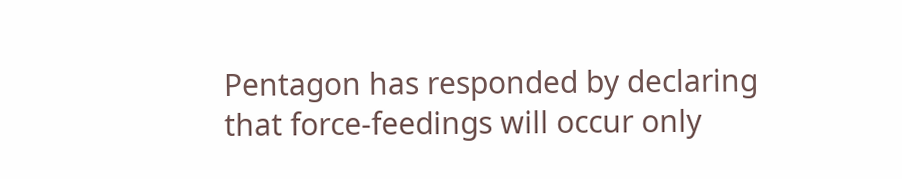Pentagon has responded by declaring that force-feedings will occur only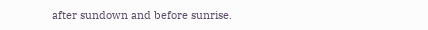after sundown and before sunrise.